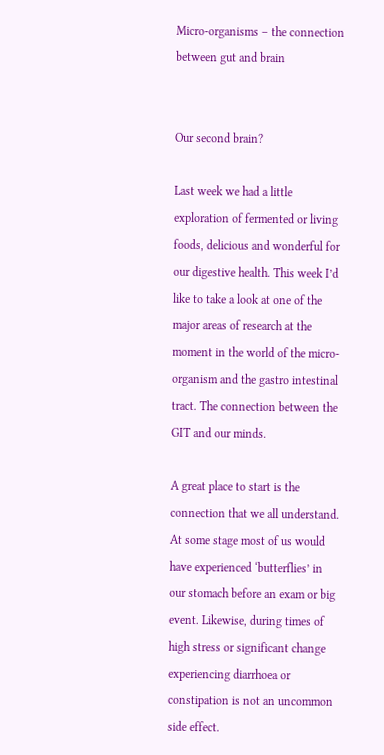Micro-organisms – the connection between gut and brain


Our second brain?

Last week we had a little exploration of fermented or living foods, delicious and wonderful for our digestive health. This week I’d like to take a look at one of the major areas of research at the moment in the world of the micro-organism and the gastro intestinal tract. The connection between the GIT and our minds.

A great place to start is the connection that we all understand. At some stage most of us would have experienced ‘butterflies’ in our stomach before an exam or big event. Likewise, during times of high stress or significant change experiencing diarrhoea or constipation is not an uncommon side effect.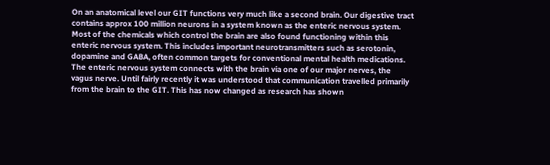On an anatomical level our GIT functions very much like a second brain. Our digestive tract contains approx 100 million neurons in a system known as the enteric nervous system. Most of the chemicals which control the brain are also found functioning within this enteric nervous system. This includes important neurotransmitters such as serotonin, dopamine and GABA, often common targets for conventional mental health medications. The enteric nervous system connects with the brain via one of our major nerves, the vagus nerve. Until fairly recently it was understood that communication travelled primarily from the brain to the GIT. This has now changed as research has shown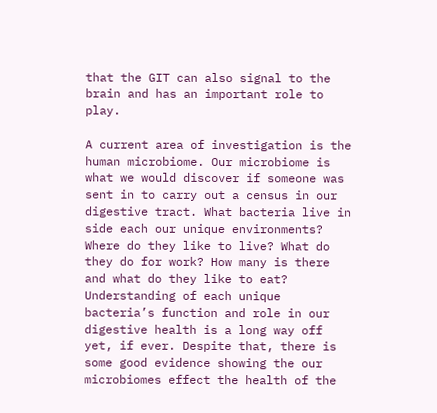that the GIT can also signal to the brain and has an important role to play.

A current area of investigation is the human microbiome. Our microbiome is what we would discover if someone was sent in to carry out a census in our digestive tract. What bacteria live in side each our unique environments? Where do they like to live? What do they do for work? How many is there and what do they like to eat? Understanding of each unique bacteria’s function and role in our digestive health is a long way off yet, if ever. Despite that, there is some good evidence showing the our microbiomes effect the health of the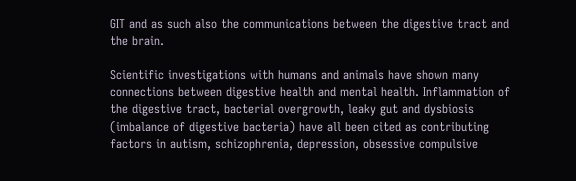GIT and as such also the communications between the digestive tract and the brain.

Scientific investigations with humans and animals have shown many connections between digestive health and mental health. Inflammation of the digestive tract, bacterial overgrowth, leaky gut and dysbiosis (imbalance of digestive bacteria) have all been cited as contributing factors in autism, schizophrenia, depression, obsessive compulsive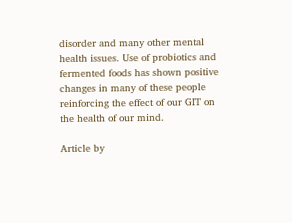disorder and many other mental health issues. Use of probiotics and fermented foods has shown positive changes in many of these people reinforcing the effect of our GIT on the health of our mind.

Article by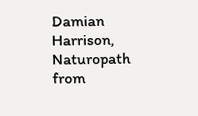Damian Harrison, Naturopath from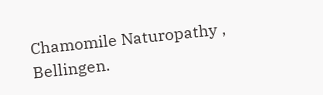Chamomile Naturopathy , Bellingen.